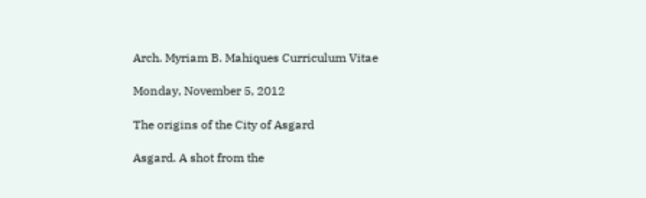Arch. Myriam B. Mahiques Curriculum Vitae

Monday, November 5, 2012

The origins of the City of Asgard

Asgard. A shot from the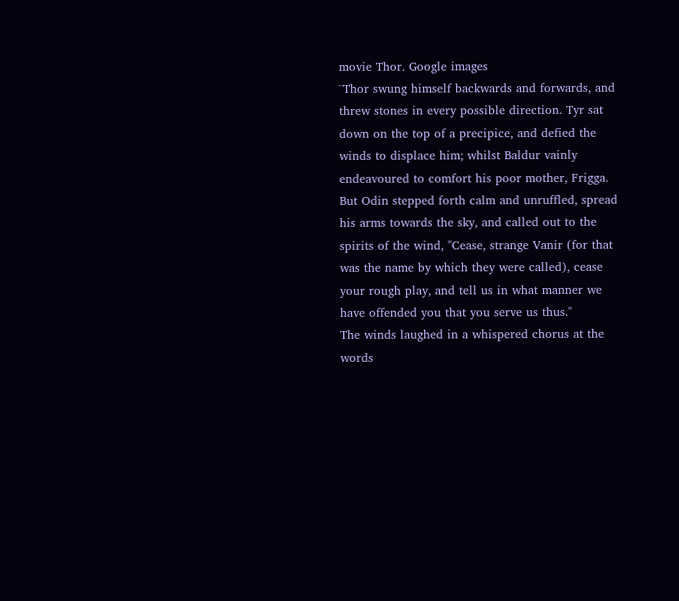movie Thor. Google images
¨Thor swung himself backwards and forwards, and threw stones in every possible direction. Tyr sat down on the top of a precipice, and defied the winds to displace him; whilst Baldur vainly endeavoured to comfort his poor mother, Frigga. But Odin stepped forth calm and unruffled, spread his arms towards the sky, and called out to the spirits of the wind, "Cease, strange Vanir (for that was the name by which they were called), cease your rough play, and tell us in what manner we have offended you that you serve us thus."
The winds laughed in a whispered chorus at the words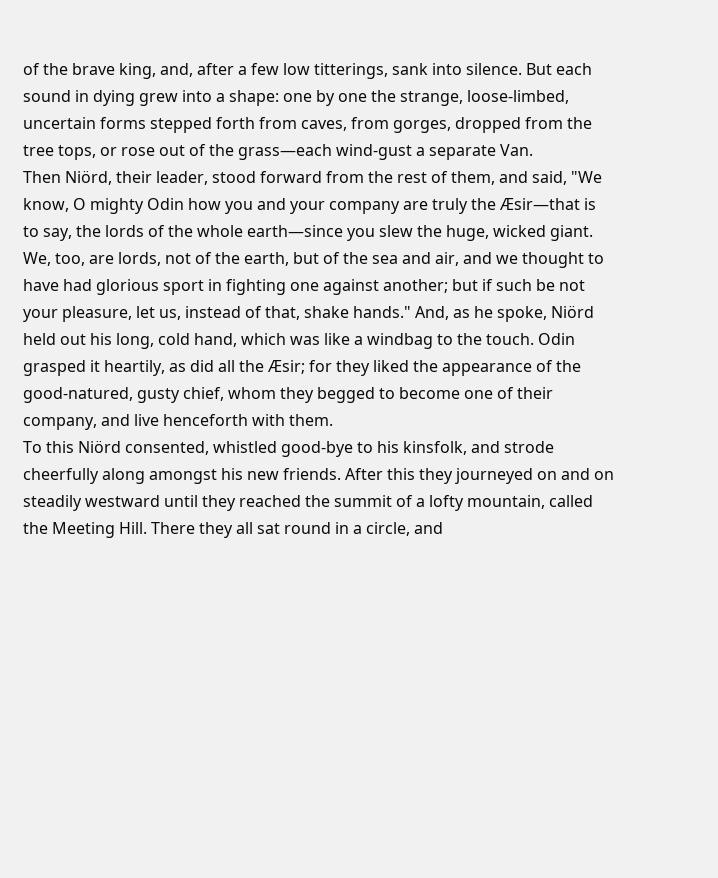of the brave king, and, after a few low titterings, sank into silence. But each sound in dying grew into a shape: one by one the strange, loose-limbed, uncertain forms stepped forth from caves, from gorges, dropped from the tree tops, or rose out of the grass—each wind-gust a separate Van.
Then Niörd, their leader, stood forward from the rest of them, and said, "We know, O mighty Odin how you and your company are truly the Æsir—that is to say, the lords of the whole earth—since you slew the huge, wicked giant. We, too, are lords, not of the earth, but of the sea and air, and we thought to have had glorious sport in fighting one against another; but if such be not your pleasure, let us, instead of that, shake hands." And, as he spoke, Niörd held out his long, cold hand, which was like a windbag to the touch. Odin grasped it heartily, as did all the Æsir; for they liked the appearance of the good-natured, gusty chief, whom they begged to become one of their company, and live henceforth with them.
To this Niörd consented, whistled good-bye to his kinsfolk, and strode cheerfully along amongst his new friends. After this they journeyed on and on steadily westward until they reached the summit of a lofty mountain, called the Meeting Hill. There they all sat round in a circle, and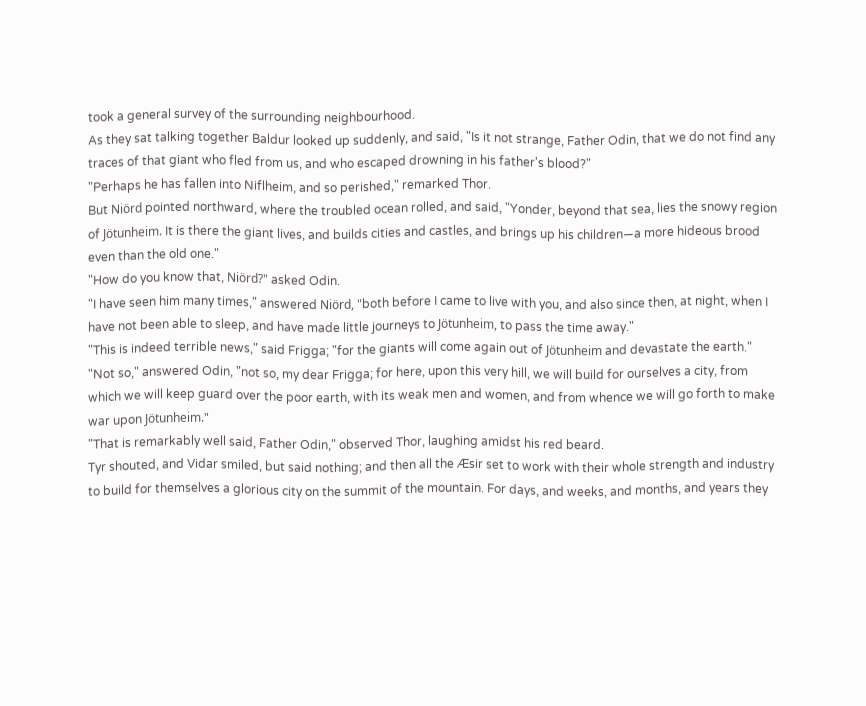took a general survey of the surrounding neighbourhood.
As they sat talking together Baldur looked up suddenly, and said, "Is it not strange, Father Odin, that we do not find any traces of that giant who fled from us, and who escaped drowning in his father's blood?"
"Perhaps he has fallen into Niflheim, and so perished," remarked Thor.
But Niörd pointed northward, where the troubled ocean rolled, and said, "Yonder, beyond that sea, lies the snowy region of Jötunheim. It is there the giant lives, and builds cities and castles, and brings up his children—a more hideous brood even than the old one."
"How do you know that, Niörd?" asked Odin.
"I have seen him many times," answered Niörd, "both before I came to live with you, and also since then, at night, when I have not been able to sleep, and have made little journeys to Jötunheim, to pass the time away."
"This is indeed terrible news," said Frigga; "for the giants will come again out of Jötunheim and devastate the earth."
"Not so," answered Odin, "not so, my dear Frigga; for here, upon this very hill, we will build for ourselves a city, from which we will keep guard over the poor earth, with its weak men and women, and from whence we will go forth to make war upon Jötunheim."
"That is remarkably well said, Father Odin," observed Thor, laughing amidst his red beard.
Tyr shouted, and Vidar smiled, but said nothing; and then all the Æsir set to work with their whole strength and industry to build for themselves a glorious city on the summit of the mountain. For days, and weeks, and months, and years they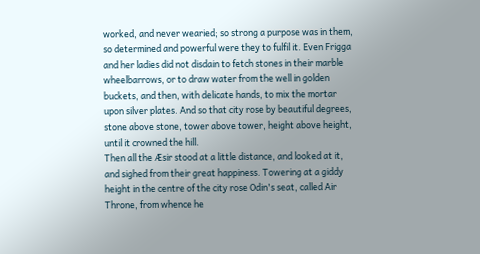worked, and never wearied; so strong a purpose was in them, so determined and powerful were they to fulfil it. Even Frigga and her ladies did not disdain to fetch stones in their marble wheelbarrows, or to draw water from the well in golden buckets, and then, with delicate hands, to mix the mortar upon silver plates. And so that city rose by beautiful degrees, stone above stone, tower above tower, height above height, until it crowned the hill.
Then all the Æsir stood at a little distance, and looked at it, and sighed from their great happiness. Towering at a giddy height in the centre of the city rose Odin's seat, called Air Throne, from whence he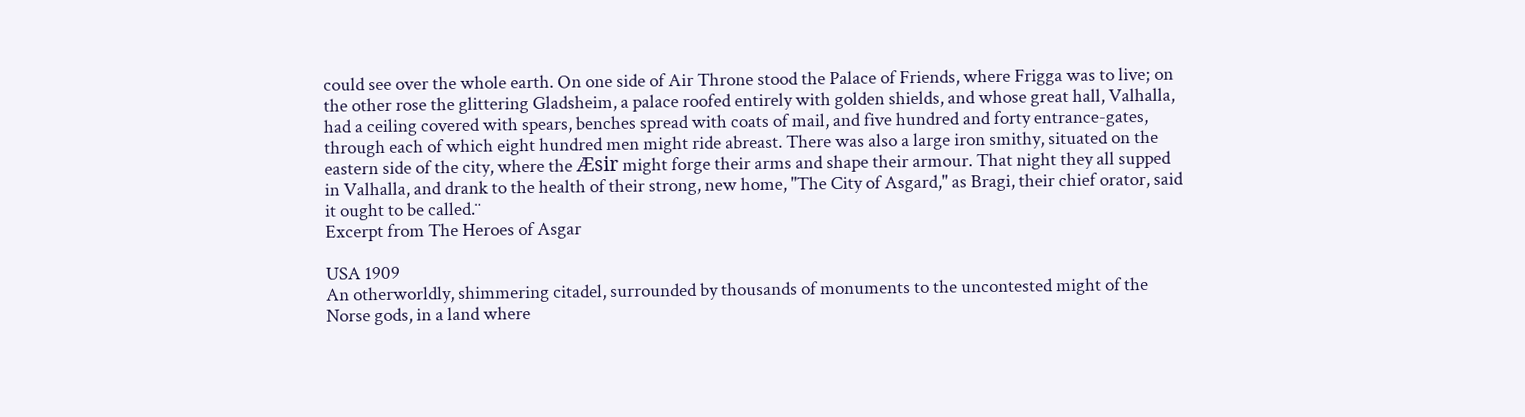could see over the whole earth. On one side of Air Throne stood the Palace of Friends, where Frigga was to live; on the other rose the glittering Gladsheim, a palace roofed entirely with golden shields, and whose great hall, Valhalla, had a ceiling covered with spears, benches spread with coats of mail, and five hundred and forty entrance-gates, through each of which eight hundred men might ride abreast. There was also a large iron smithy, situated on the eastern side of the city, where the Æsir might forge their arms and shape their armour. That night they all supped in Valhalla, and drank to the health of their strong, new home, "The City of Asgard," as Bragi, their chief orator, said it ought to be called.¨
Excerpt from The Heroes of Asgar

USA 1909
An otherworldly, shimmering citadel, surrounded by thousands of monuments to the uncontested might of the Norse gods, in a land where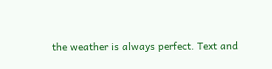the weather is always perfect. Text and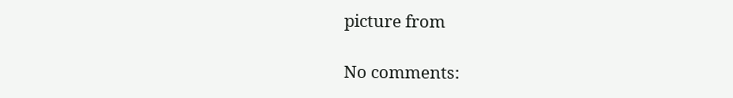picture from

No comments: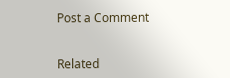Post a Comment


Related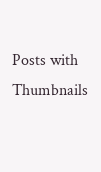Posts with Thumbnails